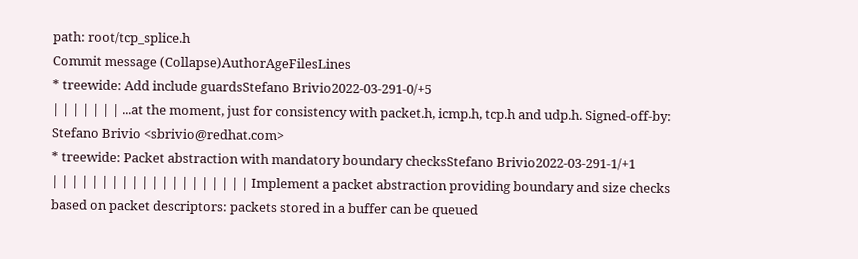path: root/tcp_splice.h
Commit message (Collapse)AuthorAgeFilesLines
* treewide: Add include guardsStefano Brivio2022-03-291-0/+5
| | | | | | | ...at the moment, just for consistency with packet.h, icmp.h, tcp.h and udp.h. Signed-off-by: Stefano Brivio <sbrivio@redhat.com>
* treewide: Packet abstraction with mandatory boundary checksStefano Brivio2022-03-291-1/+1
| | | | | | | | | | | | | | | | | | | | Implement a packet abstraction providing boundary and size checks based on packet descriptors: packets stored in a buffer can be queued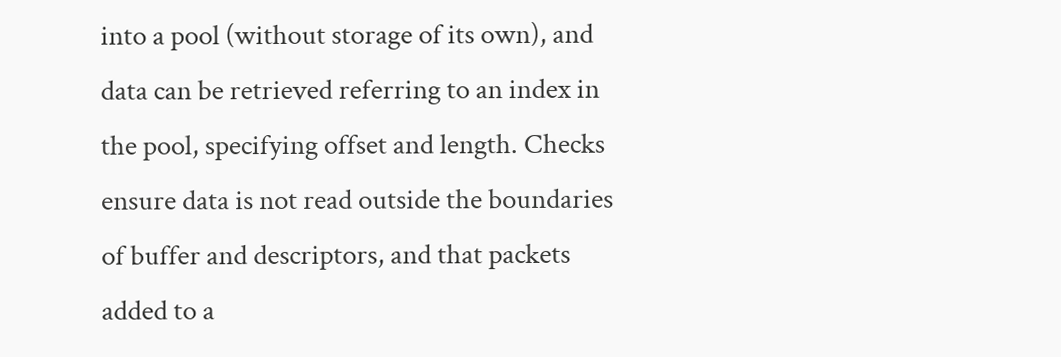into a pool (without storage of its own), and data can be retrieved referring to an index in the pool, specifying offset and length. Checks ensure data is not read outside the boundaries of buffer and descriptors, and that packets added to a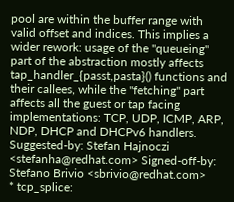pool are within the buffer range with valid offset and indices. This implies a wider rework: usage of the "queueing" part of the abstraction mostly affects tap_handler_{passt,pasta}() functions and their callees, while the "fetching" part affects all the guest or tap facing implementations: TCP, UDP, ICMP, ARP, NDP, DHCP and DHCPv6 handlers. Suggested-by: Stefan Hajnoczi <stefanha@redhat.com> Signed-off-by: Stefano Brivio <sbrivio@redhat.com>
* tcp_splice: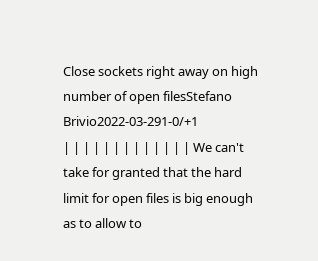Close sockets right away on high number of open filesStefano Brivio2022-03-291-0/+1
| | | | | | | | | | | | | We can't take for granted that the hard limit for open files is big enough as to allow to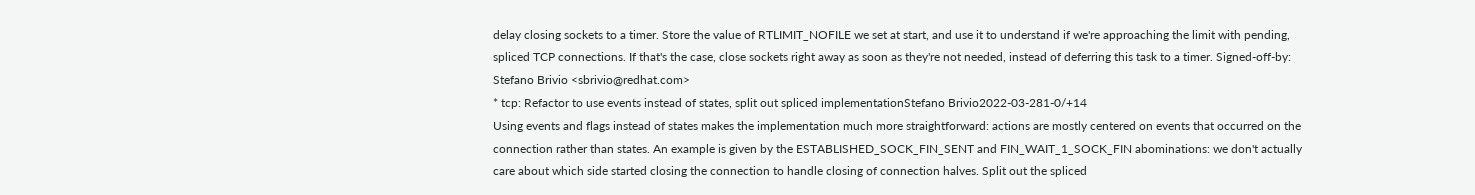delay closing sockets to a timer. Store the value of RTLIMIT_NOFILE we set at start, and use it to understand if we're approaching the limit with pending, spliced TCP connections. If that's the case, close sockets right away as soon as they're not needed, instead of deferring this task to a timer. Signed-off-by: Stefano Brivio <sbrivio@redhat.com>
* tcp: Refactor to use events instead of states, split out spliced implementationStefano Brivio2022-03-281-0/+14
Using events and flags instead of states makes the implementation much more straightforward: actions are mostly centered on events that occurred on the connection rather than states. An example is given by the ESTABLISHED_SOCK_FIN_SENT and FIN_WAIT_1_SOCK_FIN abominations: we don't actually care about which side started closing the connection to handle closing of connection halves. Split out the spliced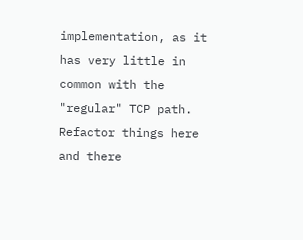implementation, as it has very little in common with the "regular" TCP path. Refactor things here and there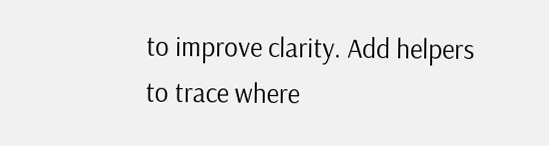to improve clarity. Add helpers to trace where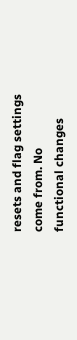resets and flag settings come from. No functional changes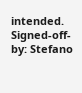intended. Signed-off-by: Stefano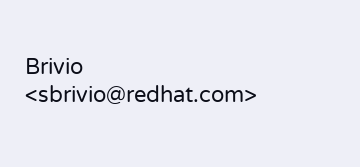Brivio <sbrivio@redhat.com>